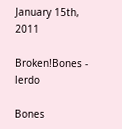January 15th, 2011

Broken!Bones - lerdo

Bones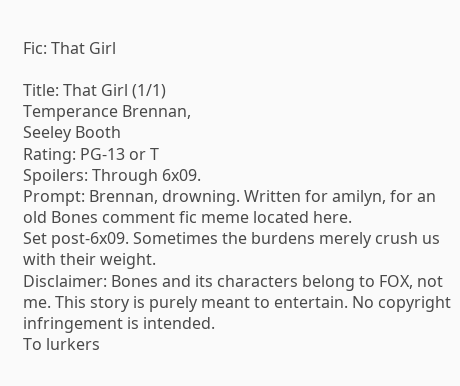Fic: That Girl

Title: That Girl (1/1)
Temperance Brennan,
Seeley Booth
Rating: PG-13 or T
Spoilers: Through 6x09.
Prompt: Brennan, drowning. Written for amilyn, for an old Bones comment fic meme located here.
Set post-6x09. Sometimes the burdens merely crush us with their weight.
Disclaimer: Bones and its characters belong to FOX, not me. This story is purely meant to entertain. No copyright infringement is intended.
To lurkers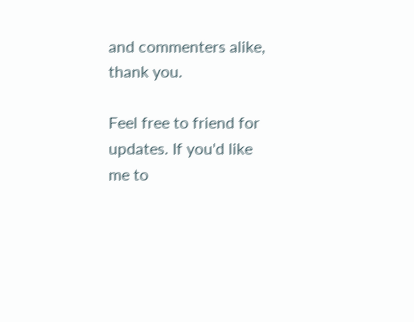and commenters alike, thank you.

Feel free to friend for updates. If you'd like me to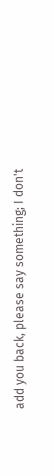add you back, please say something; I don't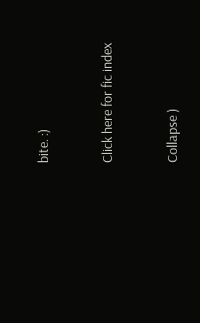bite. :)


Click here for fic index


Collapse )